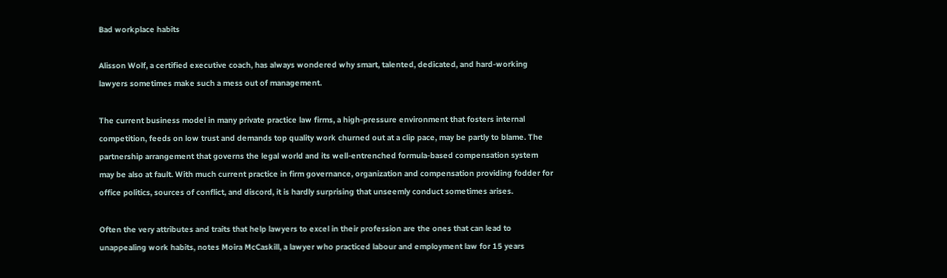Bad workplace habits

Alisson Wolf, a certified executive coach, has always wondered why smart, talented, dedicated, and hard-working lawyers sometimes make such a mess out of management.

The current business model in many private practice law firms, a high-pressure environment that fosters internal competition, feeds on low trust and demands top quality work churned out at a clip pace, may be partly to blame. The partnership arrangement that governs the legal world and its well-entrenched formula-based compensation system may be also at fault. With much current practice in firm governance, organization and compensation providing fodder for office politics, sources of conflict, and discord, it is hardly surprising that unseemly conduct sometimes arises.

Often the very attributes and traits that help lawyers to excel in their profession are the ones that can lead to unappealing work habits, notes Moira McCaskill, a lawyer who practiced labour and employment law for 15 years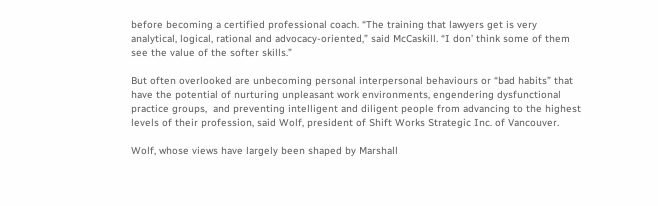before becoming a certified professional coach. “The training that lawyers get is very analytical, logical, rational and advocacy-oriented,” said McCaskill. “I don’ think some of them see the value of the softer skills.”

But often overlooked are unbecoming personal interpersonal behaviours or “bad habits” that have the potential of nurturing unpleasant work environments, engendering dysfunctional practice groups,  and preventing intelligent and diligent people from advancing to the highest levels of their profession, said Wolf, president of Shift Works Strategic Inc. of Vancouver.

Wolf, whose views have largely been shaped by Marshall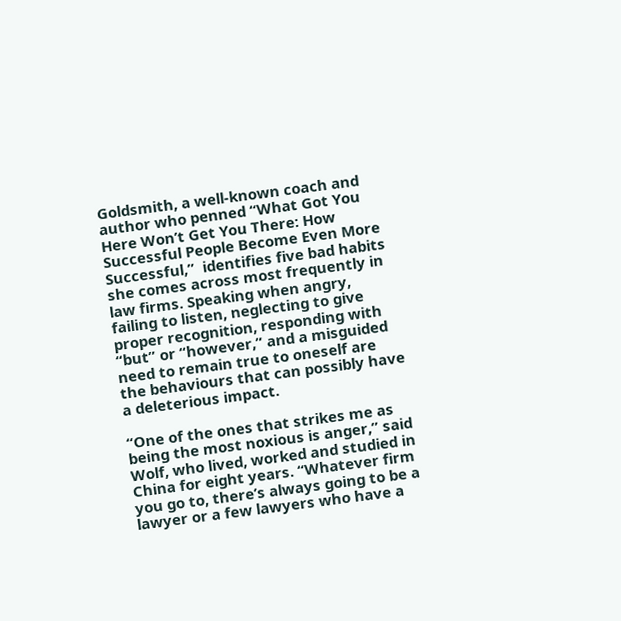Goldsmith, a well-known coach and author who penned “What Got You Here Won’t Get You There: How Successful People Become Even More Successful,”  identifies five bad habits she comes across most frequently in law firms. Speaking when angry, failing to listen, neglecting to give proper recognition, responding with “but” or “however,” and a misguided need to remain true to oneself are the behaviours that can possibly have a deleterious impact.

“One of the ones that strikes me as being the most noxious is anger,” said Wolf, who lived, worked and studied in China for eight years. “Whatever firm you go to, there’s always going to be a lawyer or a few lawyers who have a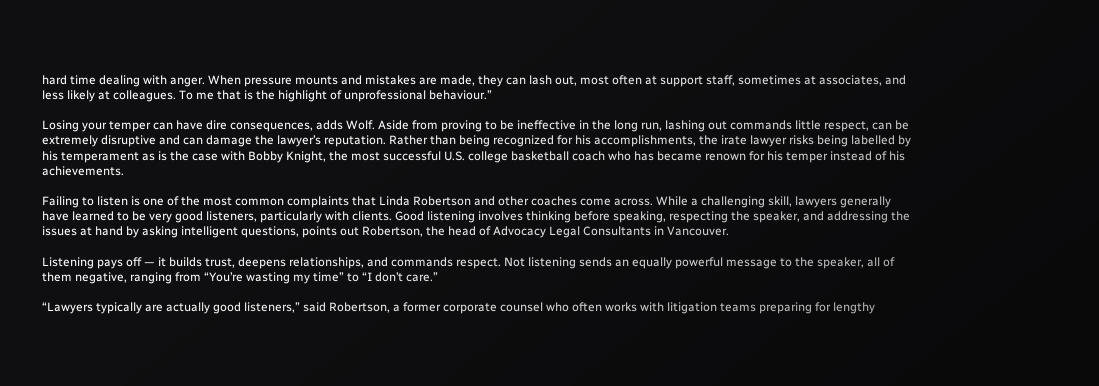hard time dealing with anger. When pressure mounts and mistakes are made, they can lash out, most often at support staff, sometimes at associates, and less likely at colleagues. To me that is the highlight of unprofessional behaviour.”

Losing your temper can have dire consequences, adds Wolf. Aside from proving to be ineffective in the long run, lashing out commands little respect, can be extremely disruptive and can damage the lawyer’s reputation. Rather than being recognized for his accomplishments, the irate lawyer risks being labelled by his temperament as is the case with Bobby Knight, the most successful U.S. college basketball coach who has became renown for his temper instead of his achievements.

Failing to listen is one of the most common complaints that Linda Robertson and other coaches come across. While a challenging skill, lawyers generally have learned to be very good listeners, particularly with clients. Good listening involves thinking before speaking, respecting the speaker, and addressing the issues at hand by asking intelligent questions, points out Robertson, the head of Advocacy Legal Consultants in Vancouver.

Listening pays off — it builds trust, deepens relationships, and commands respect. Not listening sends an equally powerful message to the speaker, all of them negative, ranging from “You’re wasting my time” to “I don’t care.”

“Lawyers typically are actually good listeners,” said Robertson, a former corporate counsel who often works with litigation teams preparing for lengthy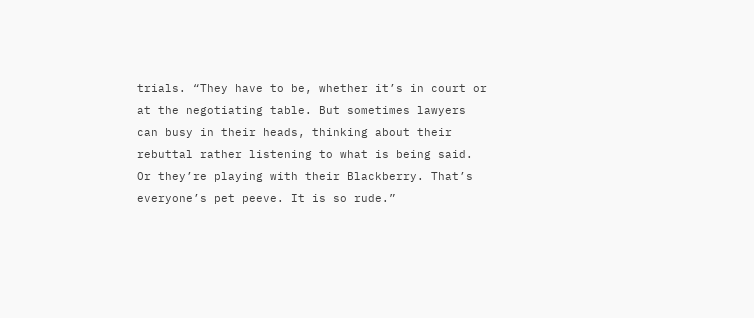trials. “They have to be, whether it’s in court or at the negotiating table. But sometimes lawyers can busy in their heads, thinking about their rebuttal rather listening to what is being said. Or they’re playing with their Blackberry. That’s everyone’s pet peeve. It is so rude.”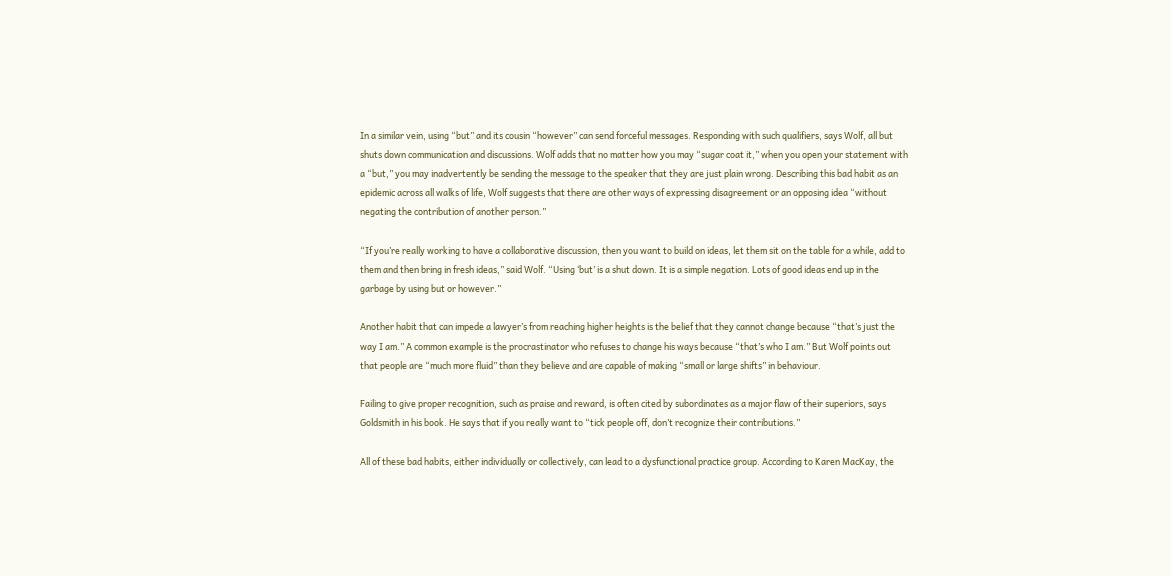In a similar vein, using “but” and its cousin “however” can send forceful messages. Responding with such qualifiers, says Wolf, all but shuts down communication and discussions. Wolf adds that no matter how you may “sugar coat it,” when you open your statement with a “but,” you may inadvertently be sending the message to the speaker that they are just plain wrong. Describing this bad habit as an epidemic across all walks of life, Wolf suggests that there are other ways of expressing disagreement or an opposing idea “without negating the contribution of another person.”

“If you’re really working to have a collaborative discussion, then you want to build on ideas, let them sit on the table for a while, add to them and then bring in fresh ideas,” said Wolf. “Using ‘but’ is a shut down. It is a simple negation. Lots of good ideas end up in the garbage by using but or however.”

Another habit that can impede a lawyer’s from reaching higher heights is the belief that they cannot change because “that’s just the way I am.” A common example is the procrastinator who refuses to change his ways because “that’s who I am.” But Wolf points out that people are “much more fluid” than they believe and are capable of making “small or large shifts” in behaviour.

Failing to give proper recognition, such as praise and reward, is often cited by subordinates as a major flaw of their superiors, says Goldsmith in his book. He says that if you really want to “tick people off, don’t recognize their contributions.”

All of these bad habits, either individually or collectively, can lead to a dysfunctional practice group. According to Karen MacKay, the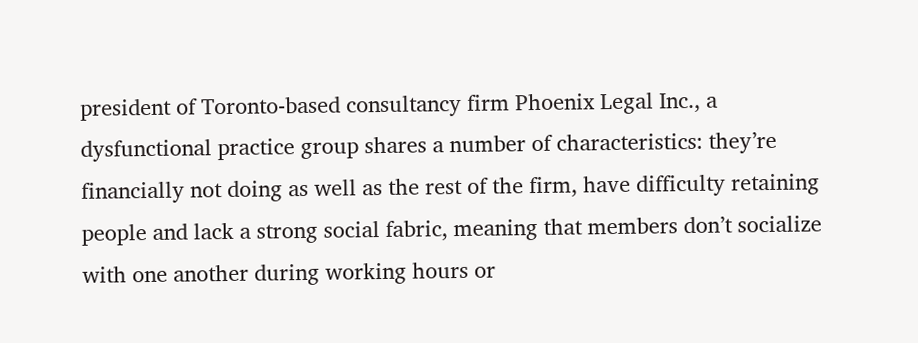president of Toronto-based consultancy firm Phoenix Legal Inc., a dysfunctional practice group shares a number of characteristics: they’re financially not doing as well as the rest of the firm, have difficulty retaining people and lack a strong social fabric, meaning that members don’t socialize with one another during working hours or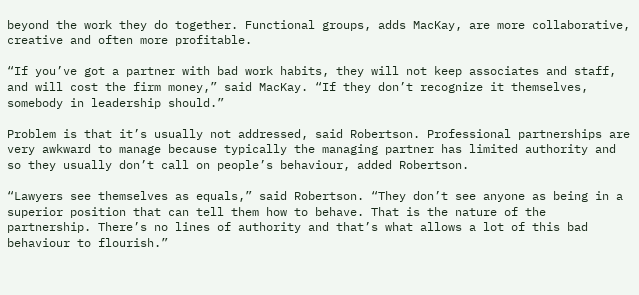beyond the work they do together. Functional groups, adds MacKay, are more collaborative, creative and often more profitable.

“If you’ve got a partner with bad work habits, they will not keep associates and staff, and will cost the firm money,” said MacKay. “If they don’t recognize it themselves, somebody in leadership should.”

Problem is that it’s usually not addressed, said Robertson. Professional partnerships are very awkward to manage because typically the managing partner has limited authority and so they usually don’t call on people’s behaviour, added Robertson.

“Lawyers see themselves as equals,” said Robertson. “They don’t see anyone as being in a superior position that can tell them how to behave. That is the nature of the partnership. There’s no lines of authority and that’s what allows a lot of this bad behaviour to flourish.”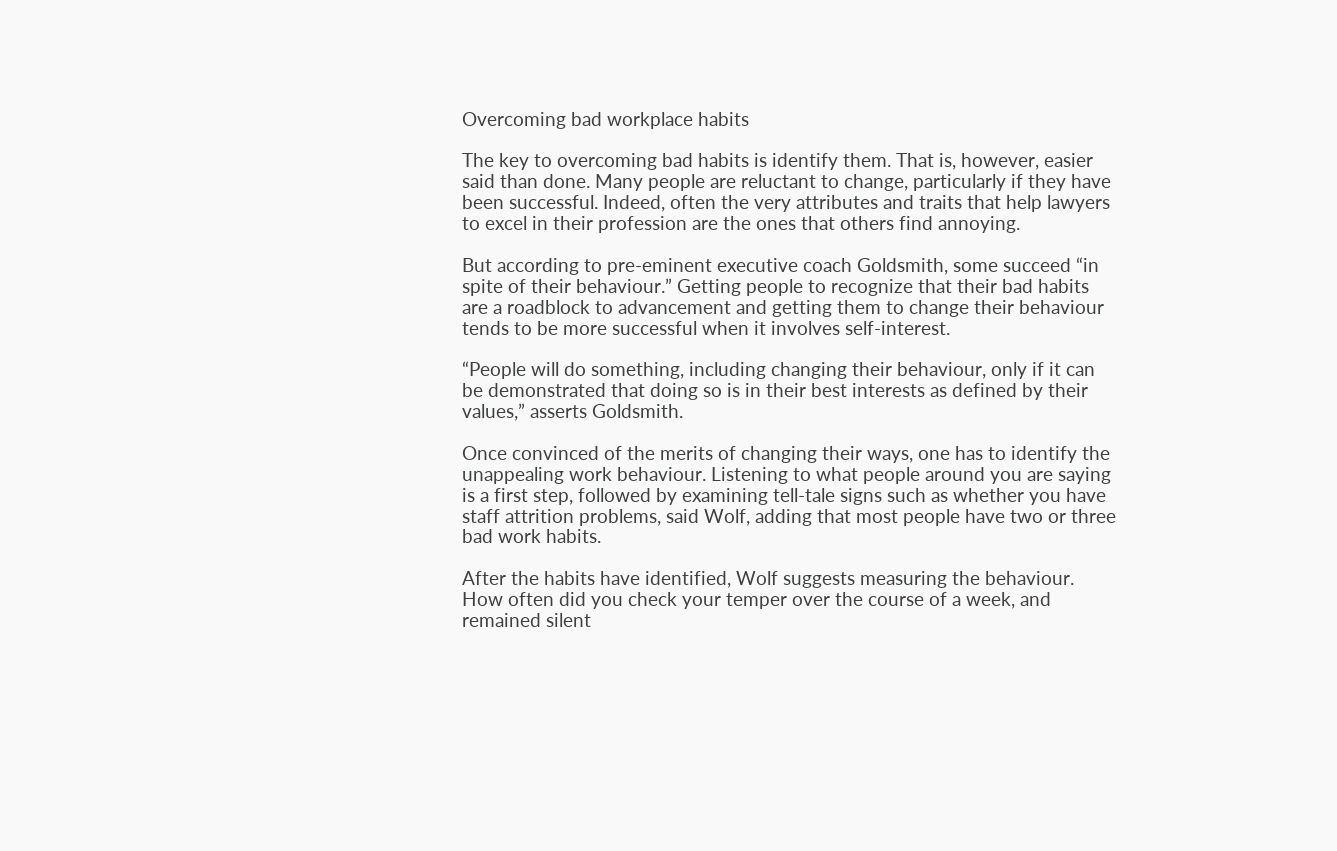Overcoming bad workplace habits

The key to overcoming bad habits is identify them. That is, however, easier said than done. Many people are reluctant to change, particularly if they have been successful. Indeed, often the very attributes and traits that help lawyers to excel in their profession are the ones that others find annoying.

But according to pre-eminent executive coach Goldsmith, some succeed “in spite of their behaviour.” Getting people to recognize that their bad habits are a roadblock to advancement and getting them to change their behaviour tends to be more successful when it involves self-interest.

“People will do something, including changing their behaviour, only if it can be demonstrated that doing so is in their best interests as defined by their values,” asserts Goldsmith.

Once convinced of the merits of changing their ways, one has to identify the unappealing work behaviour. Listening to what people around you are saying is a first step, followed by examining tell-tale signs such as whether you have staff attrition problems, said Wolf, adding that most people have two or three bad work habits.

After the habits have identified, Wolf suggests measuring the behaviour. How often did you check your temper over the course of a week, and remained silent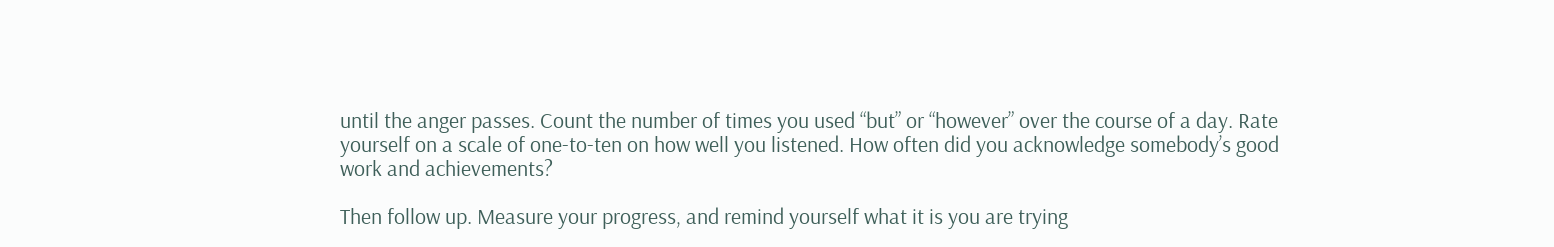until the anger passes. Count the number of times you used “but” or “however” over the course of a day. Rate yourself on a scale of one-to-ten on how well you listened. How often did you acknowledge somebody’s good work and achievements?

Then follow up. Measure your progress, and remind yourself what it is you are trying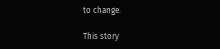to change.

This story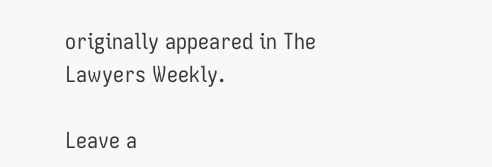originally appeared in The Lawyers Weekly.

Leave a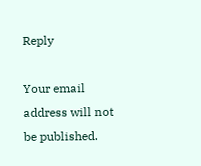Reply

Your email address will not be published.